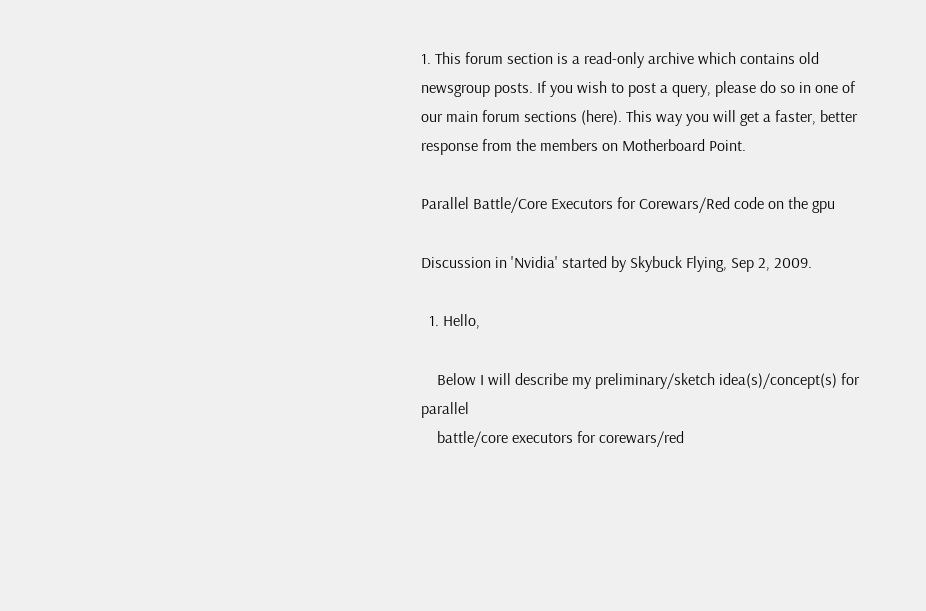1. This forum section is a read-only archive which contains old newsgroup posts. If you wish to post a query, please do so in one of our main forum sections (here). This way you will get a faster, better response from the members on Motherboard Point.

Parallel Battle/Core Executors for Corewars/Red code on the gpu

Discussion in 'Nvidia' started by Skybuck Flying, Sep 2, 2009.

  1. Hello,

    Below I will describe my preliminary/sketch idea(s)/concept(s) for parallel
    battle/core executors for corewars/red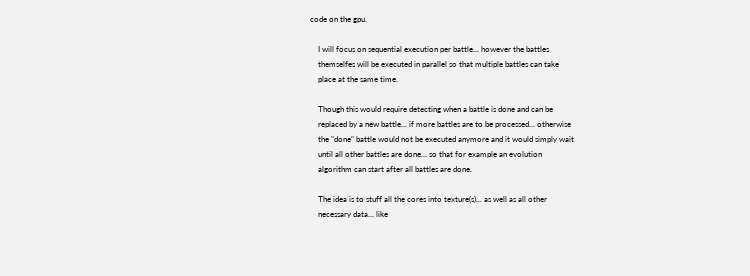code on the gpu.

    I will focus on sequential execution per battle... however the battles
    themselfes will be executed in parallel so that multiple battles can take
    place at the same time.

    Though this would require detecting when a battle is done and can be
    replaced by a new battle... if more battles are to be processed... otherwise
    the "done" battle would not be executed anymore and it would simply wait
    until all other battles are done... so that for example an evolution
    algorithm can start after all battles are done.

    The idea is to stuff all the cores into texture(s)... as well as all other
    necessary data... like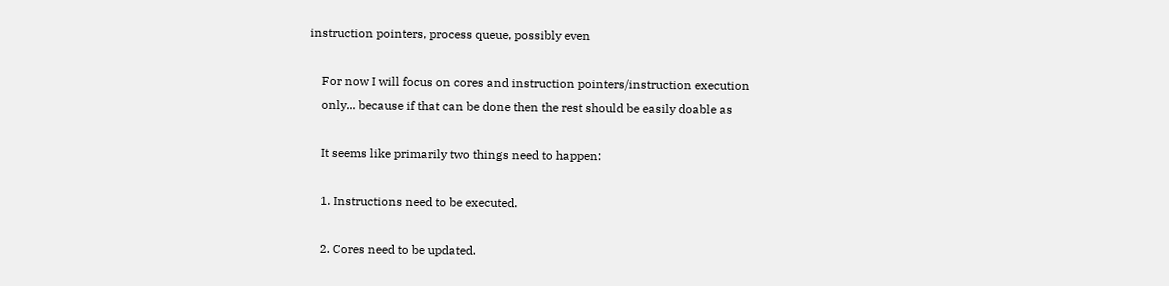instruction pointers, process queue, possibly even

    For now I will focus on cores and instruction pointers/instruction execution
    only... because if that can be done then the rest should be easily doable as

    It seems like primarily two things need to happen:

    1. Instructions need to be executed.

    2. Cores need to be updated.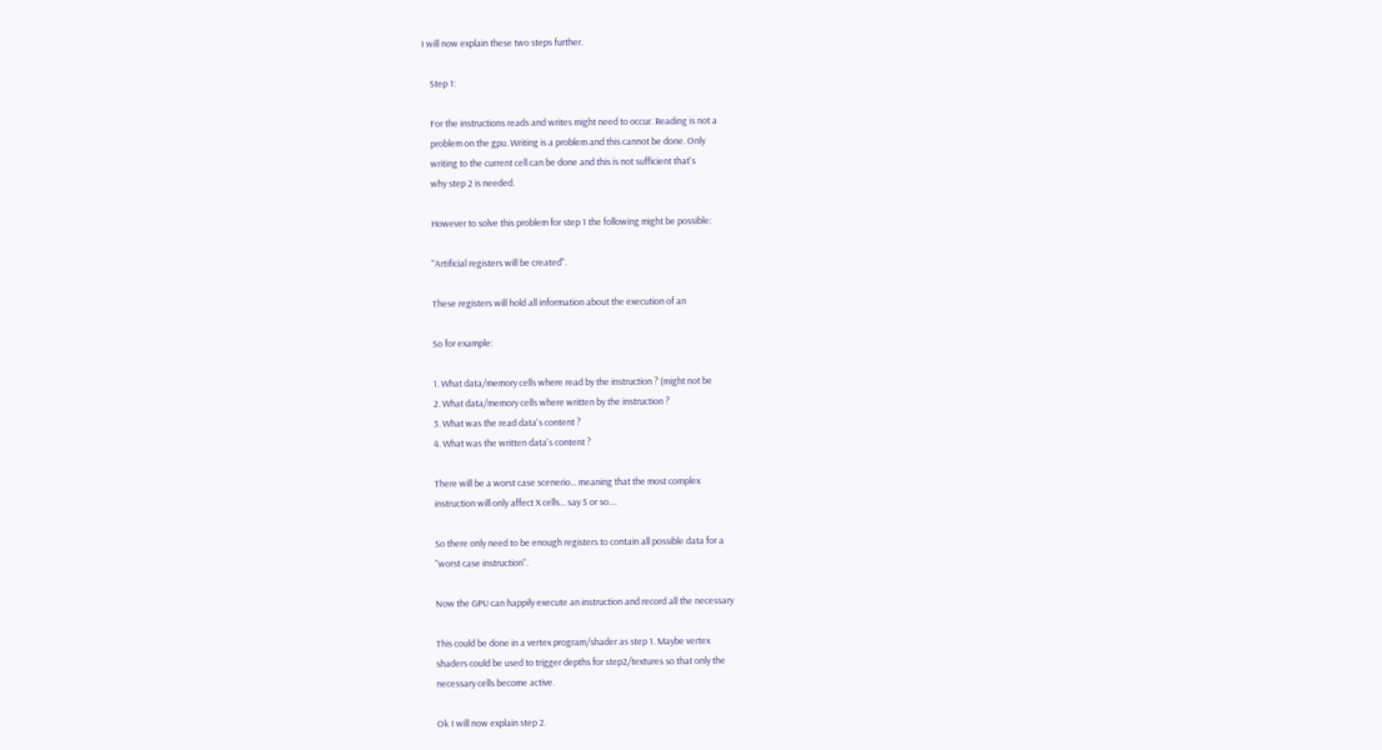I will now explain these two steps further.

    Step 1:

    For the instructions reads and writes might need to occur. Reading is not a
    problem on the gpu. Writing is a problem and this cannot be done. Only
    writing to the current cell can be done and this is not sufficient that's
    why step 2 is needed.

    However to solve this problem for step 1 the following might be possible:

    "Artificial registers will be created".

    These registers will hold all information about the execution of an

    So for example:

    1. What data/memory cells where read by the instruction ? (might not be
    2. What data/memory cells where written by the instruction ?
    3. What was the read data's content ?
    4. What was the written data's content ?

    There will be a worst case scenerio... meaning that the most complex
    instruction will only affect X cells... say 5 or so....

    So there only need to be enough registers to contain all possible data for a
    "worst case instruction".

    Now the GPU can happily execute an instruction and record all the necessary

    This could be done in a vertex program/shader as step 1. Maybe vertex
    shaders could be used to trigger depths for step2/textures so that only the
    necessary cells become active.

    Ok I will now explain step 2.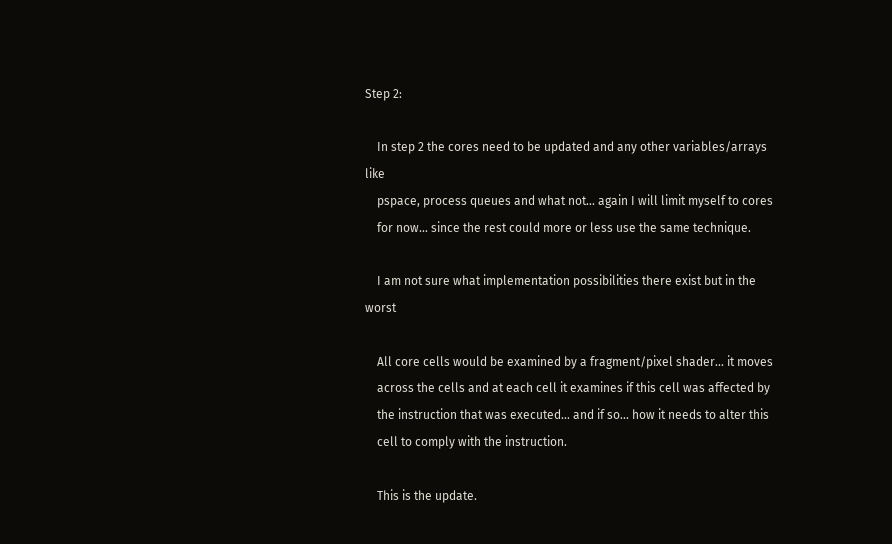Step 2:

    In step 2 the cores need to be updated and any other variables/arrays like
    pspace, process queues and what not... again I will limit myself to cores
    for now... since the rest could more or less use the same technique.

    I am not sure what implementation possibilities there exist but in the worst

    All core cells would be examined by a fragment/pixel shader... it moves
    across the cells and at each cell it examines if this cell was affected by
    the instruction that was executed... and if so... how it needs to alter this
    cell to comply with the instruction.

    This is the update.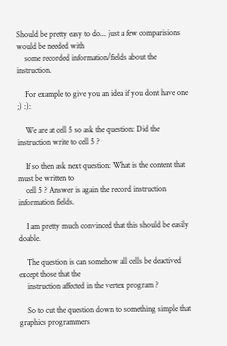Should be pretty easy to do... just a few comparisions would be needed with
    some recorded information/fields about the instruction.

    For example to give you an idea if you dont have one ;) :):

    We are at cell 5 so ask the question: Did the instruction write to cell 5 ?

    If so then ask next question: What is the content that must be written to
    cell 5 ? Answer is again the record instruction information fields.

    I am pretty much convinced that this should be easily doable.

    The question is can somehow all cells be deactived except those that the
    instruction affected in the vertex program ?

    So to cut the question down to something simple that graphics programmers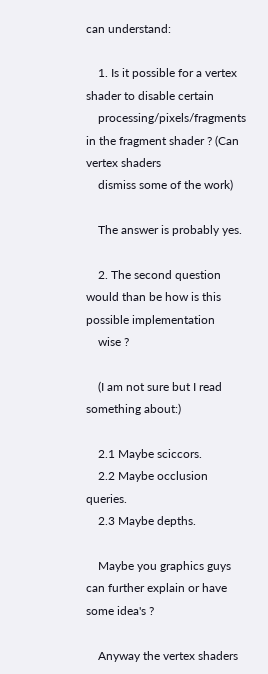can understand:

    1. Is it possible for a vertex shader to disable certain
    processing/pixels/fragments in the fragment shader ? (Can vertex shaders
    dismiss some of the work)

    The answer is probably yes.

    2. The second question would than be how is this possible implementation
    wise ?

    (I am not sure but I read something about:)

    2.1 Maybe sciccors.
    2.2 Maybe occlusion queries.
    2.3 Maybe depths.

    Maybe you graphics guys can further explain or have some idea's ?

    Anyway the vertex shaders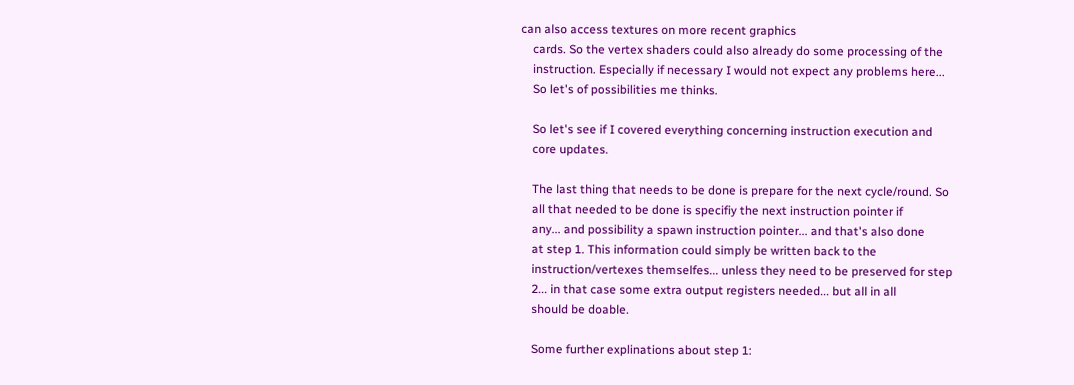can also access textures on more recent graphics
    cards. So the vertex shaders could also already do some processing of the
    instruction. Especially if necessary I would not expect any problems here...
    So let's of possibilities me thinks.

    So let's see if I covered everything concerning instruction execution and
    core updates.

    The last thing that needs to be done is prepare for the next cycle/round. So
    all that needed to be done is specifiy the next instruction pointer if
    any... and possibility a spawn instruction pointer... and that's also done
    at step 1. This information could simply be written back to the
    instruction/vertexes themselfes... unless they need to be preserved for step
    2... in that case some extra output registers needed... but all in all
    should be doable.

    Some further explinations about step 1: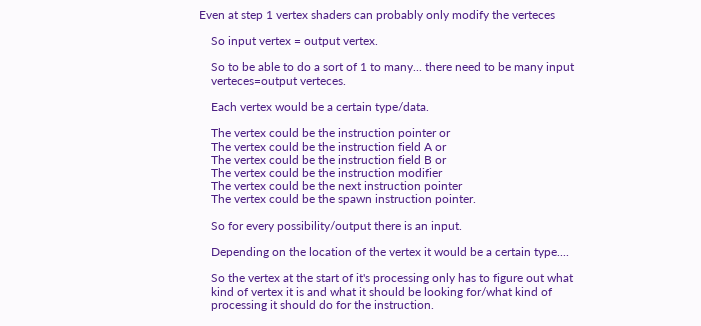Even at step 1 vertex shaders can probably only modify the verteces

    So input vertex = output vertex.

    So to be able to do a sort of 1 to many... there need to be many input
    verteces=output verteces.

    Each vertex would be a certain type/data.

    The vertex could be the instruction pointer or
    The vertex could be the instruction field A or
    The vertex could be the instruction field B or
    The vertex could be the instruction modifier
    The vertex could be the next instruction pointer
    The vertex could be the spawn instruction pointer.

    So for every possibility/output there is an input.

    Depending on the location of the vertex it would be a certain type....

    So the vertex at the start of it's processing only has to figure out what
    kind of vertex it is and what it should be looking for/what kind of
    processing it should do for the instruction.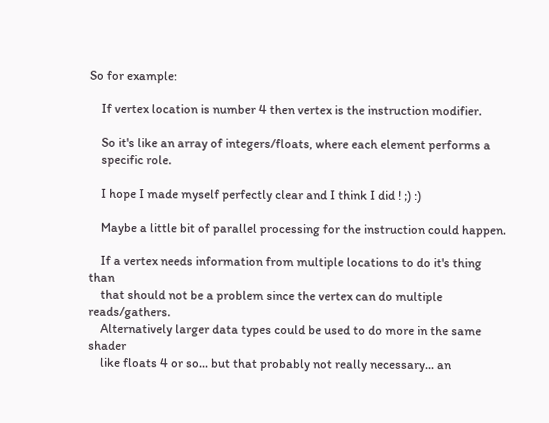So for example:

    If vertex location is number 4 then vertex is the instruction modifier.

    So it's like an array of integers/floats, where each element performs a
    specific role.

    I hope I made myself perfectly clear and I think I did ! ;) :)

    Maybe a little bit of parallel processing for the instruction could happen.

    If a vertex needs information from multiple locations to do it's thing than
    that should not be a problem since the vertex can do multiple reads/gathers.
    Alternatively larger data types could be used to do more in the same shader
    like floats 4 or so... but that probably not really necessary... an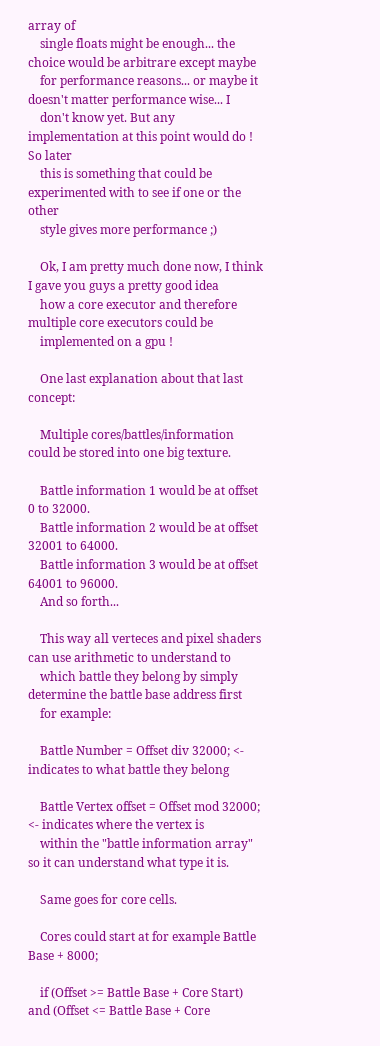array of
    single floats might be enough... the choice would be arbitrare except maybe
    for performance reasons... or maybe it doesn't matter performance wise... I
    don't know yet. But any implementation at this point would do ! So later
    this is something that could be experimented with to see if one or the other
    style gives more performance ;)

    Ok, I am pretty much done now, I think I gave you guys a pretty good idea
    how a core executor and therefore multiple core executors could be
    implemented on a gpu !

    One last explanation about that last concept:

    Multiple cores/battles/information could be stored into one big texture.

    Battle information 1 would be at offset 0 to 32000.
    Battle information 2 would be at offset 32001 to 64000.
    Battle information 3 would be at offset 64001 to 96000.
    And so forth...

    This way all verteces and pixel shaders can use arithmetic to understand to
    which battle they belong by simply determine the battle base address first
    for example:

    Battle Number = Offset div 32000; <- indicates to what battle they belong

    Battle Vertex offset = Offset mod 32000; <- indicates where the vertex is
    within the "battle information array" so it can understand what type it is.

    Same goes for core cells.

    Cores could start at for example Battle Base + 8000;

    if (Offset >= Battle Base + Core Start) and (Offset <= Battle Base + Core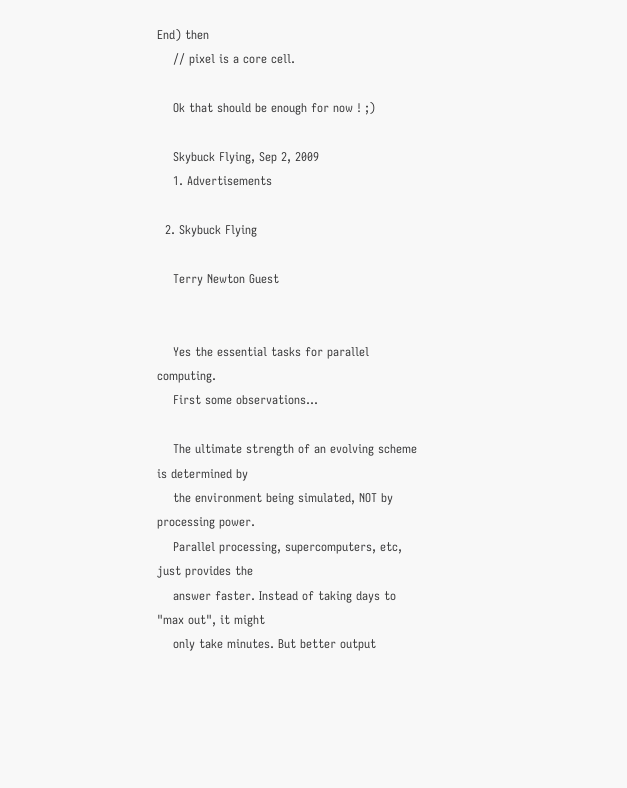End) then
    // pixel is a core cell.

    Ok that should be enough for now ! ;)

    Skybuck Flying, Sep 2, 2009
    1. Advertisements

  2. Skybuck Flying

    Terry Newton Guest


    Yes the essential tasks for parallel computing.
    First some observations...

    The ultimate strength of an evolving scheme is determined by
    the environment being simulated, NOT by processing power.
    Parallel processing, supercomputers, etc, just provides the
    answer faster. Instead of taking days to "max out", it might
    only take minutes. But better output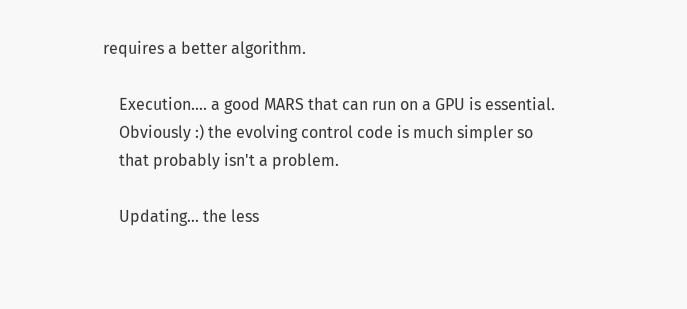requires a better algorithm.

    Execution.... a good MARS that can run on a GPU is essential.
    Obviously :) the evolving control code is much simpler so
    that probably isn't a problem.

    Updating... the less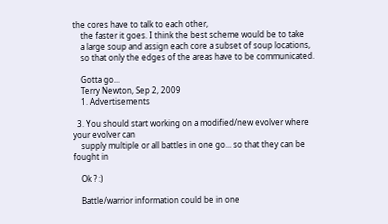the cores have to talk to each other,
    the faster it goes. I think the best scheme would be to take
    a large soup and assign each core a subset of soup locations,
    so that only the edges of the areas have to be communicated.

    Gotta go...
    Terry Newton, Sep 2, 2009
    1. Advertisements

  3. You should start working on a modified/new evolver where your evolver can
    supply multiple or all battles in one go... so that they can be fought in

    Ok ? :)

    Battle/warrior information could be in one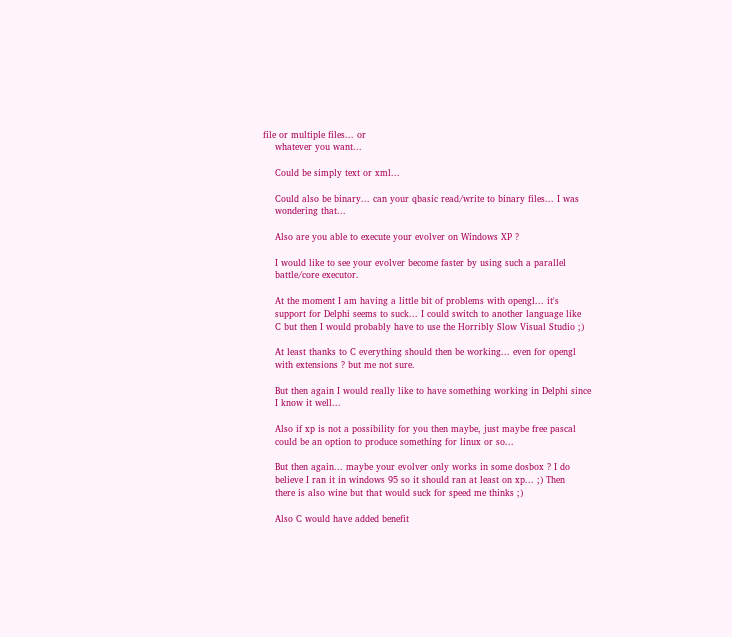file or multiple files... or
    whatever you want...

    Could be simply text or xml...

    Could also be binary... can your qbasic read/write to binary files... I was
    wondering that...

    Also are you able to execute your evolver on Windows XP ?

    I would like to see your evolver become faster by using such a parallel
    battle/core executor.

    At the moment I am having a little bit of problems with opengl... it's
    support for Delphi seems to suck... I could switch to another language like
    C but then I would probably have to use the Horribly Slow Visual Studio ;)

    At least thanks to C everything should then be working... even for opengl
    with extensions ? but me not sure.

    But then again I would really like to have something working in Delphi since
    I know it well...

    Also if xp is not a possibility for you then maybe, just maybe free pascal
    could be an option to produce something for linux or so...

    But then again... maybe your evolver only works in some dosbox ? I do
    believe I ran it in windows 95 so it should ran at least on xp... ;) Then
    there is also wine but that would suck for speed me thinks ;)

    Also C would have added benefit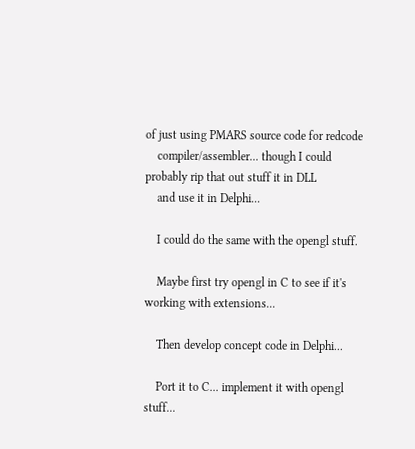of just using PMARS source code for redcode
    compiler/assembler... though I could probably rip that out stuff it in DLL
    and use it in Delphi...

    I could do the same with the opengl stuff.

    Maybe first try opengl in C to see if it's working with extensions...

    Then develop concept code in Delphi...

    Port it to C... implement it with opengl stuff...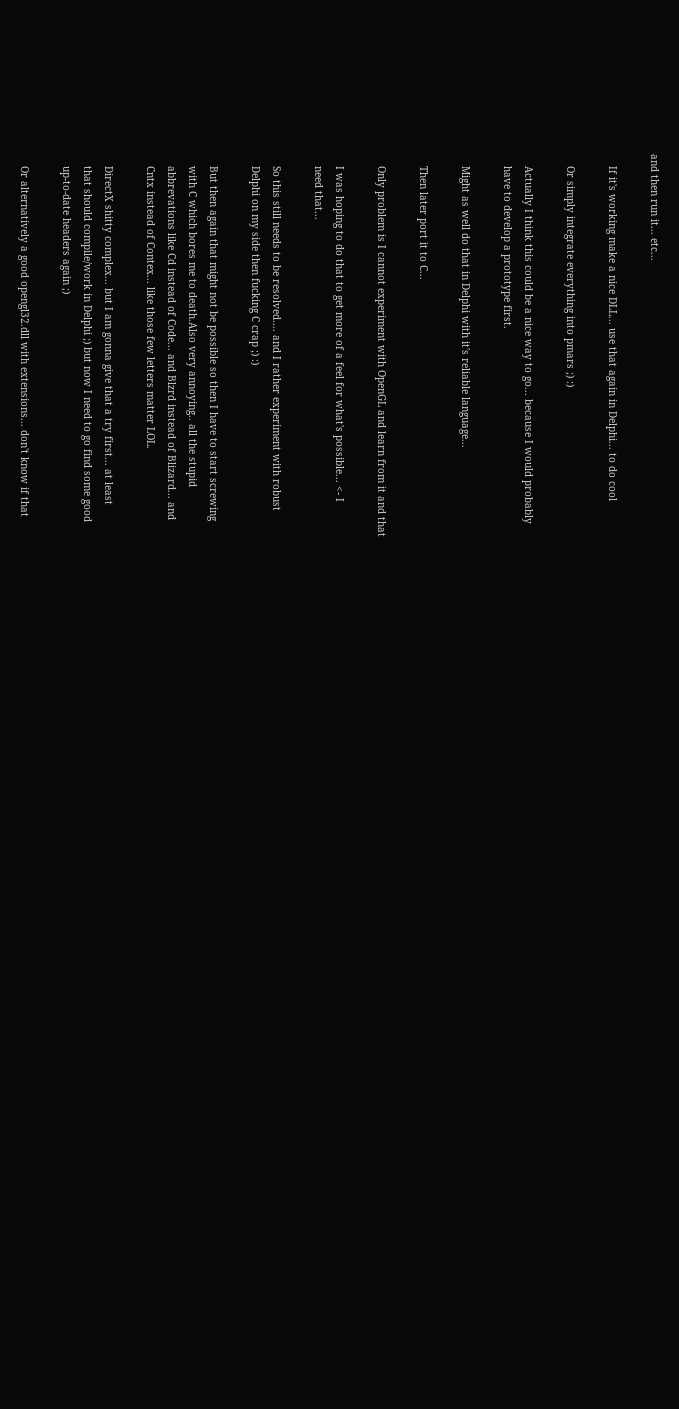and then run it... etc...

    If it's working make a nice DLL... use that again in Delphi... to do cool

    Or simply integrate everything into pmars ;) :)

    Actually I think this could be a nice way to go... because I would probably
    have to develop a prototype first.

    Might as well do that in Delphi with it's reliable language...

    Then later port it to C...

    Only problem is I cannot experiment with OpenGL and learn from it and that

    I was hoping to do that to get more of a feel for what's possible... <- I
    need that...

    So this still needs to be resolved.... and I rather experiment with robust
    Delphi on my side then fucking C crap ;) :)

    But then again that might not be possible so then I have to start screwing
    with C which bores me to death.Also very annoying.. all the stupid
    abbrevations like Cd instead of Code... and Blzrd instead of Blizard... and
    Cntx instead of Contex... like those few letters matter LOL.

    DirectX shitty complex... but I am gonna give that a try first... at least
    that should compile/work in Delphi ;) but now I need to go find some good
    up-to-date headers again ;)

    Or alternatively a good opengl32.dll with extensions... don't know if that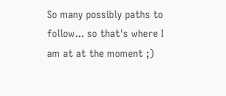So many possibly paths to follow... so that's where I am at at the moment ;)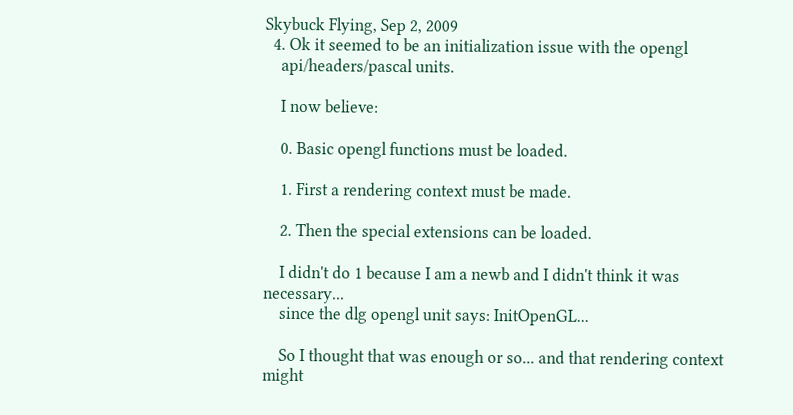Skybuck Flying, Sep 2, 2009
  4. Ok it seemed to be an initialization issue with the opengl
    api/headers/pascal units.

    I now believe:

    0. Basic opengl functions must be loaded.

    1. First a rendering context must be made.

    2. Then the special extensions can be loaded.

    I didn't do 1 because I am a newb and I didn't think it was necessary...
    since the dlg opengl unit says: InitOpenGL...

    So I thought that was enough or so... and that rendering context might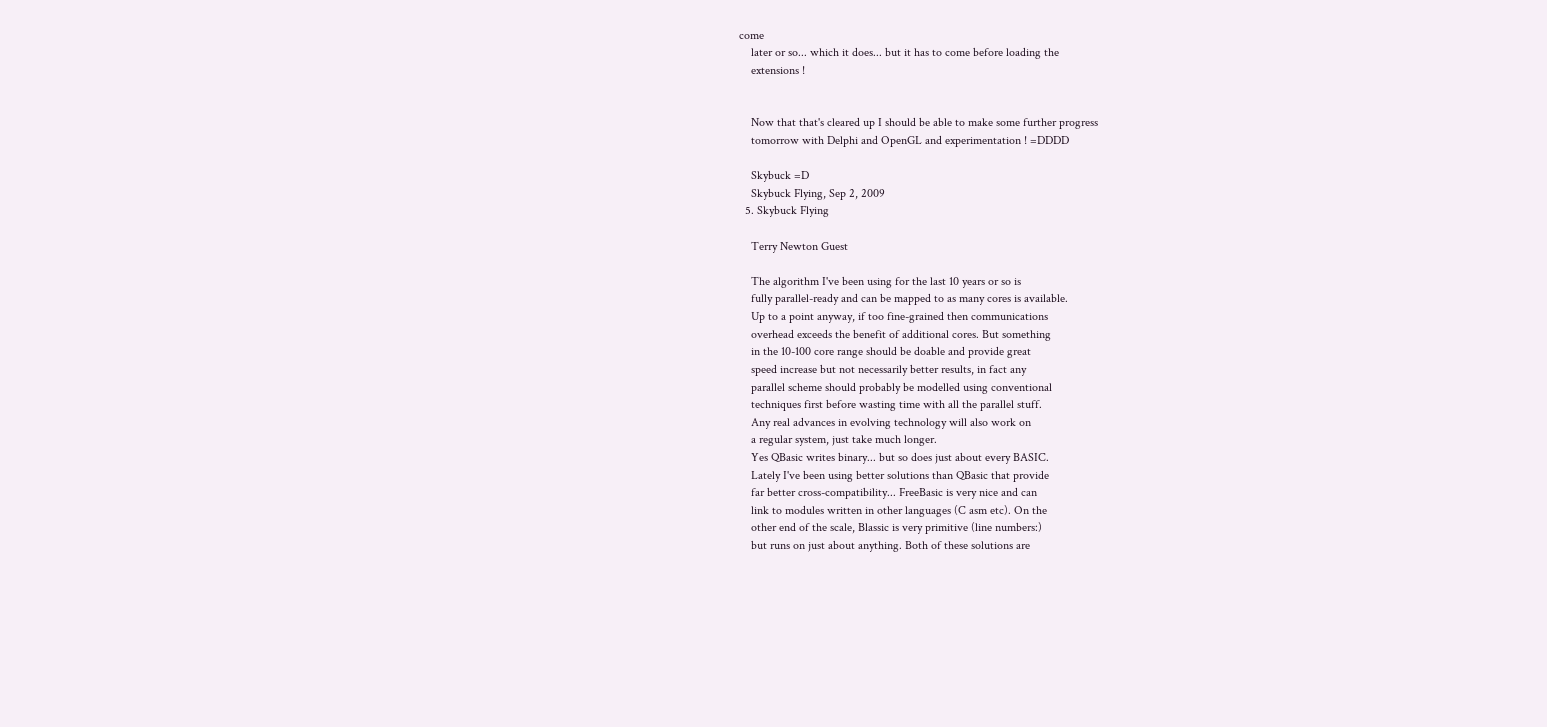come
    later or so... which it does... but it has to come before loading the
    extensions !


    Now that that's cleared up I should be able to make some further progress
    tomorrow with Delphi and OpenGL and experimentation ! =DDDD

    Skybuck =D
    Skybuck Flying, Sep 2, 2009
  5. Skybuck Flying

    Terry Newton Guest

    The algorithm I've been using for the last 10 years or so is
    fully parallel-ready and can be mapped to as many cores is available.
    Up to a point anyway, if too fine-grained then communications
    overhead exceeds the benefit of additional cores. But something
    in the 10-100 core range should be doable and provide great
    speed increase but not necessarily better results, in fact any
    parallel scheme should probably be modelled using conventional
    techniques first before wasting time with all the parallel stuff.
    Any real advances in evolving technology will also work on
    a regular system, just take much longer.
    Yes QBasic writes binary... but so does just about every BASIC.
    Lately I've been using better solutions than QBasic that provide
    far better cross-compatibility... FreeBasic is very nice and can
    link to modules written in other languages (C asm etc). On the
    other end of the scale, Blassic is very primitive (line numbers:)
    but runs on just about anything. Both of these solutions are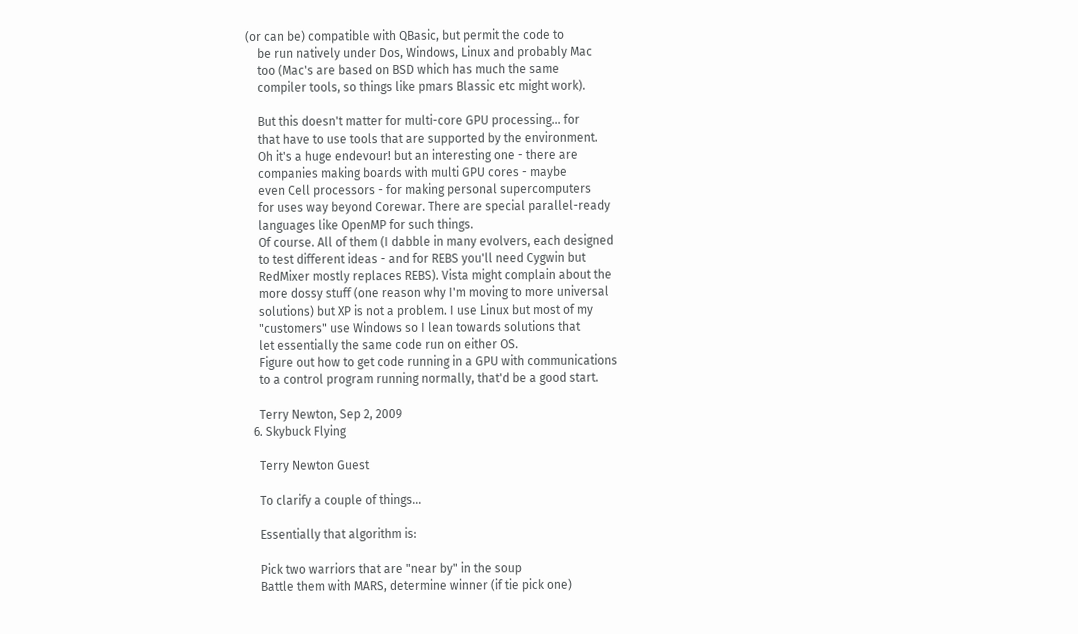(or can be) compatible with QBasic, but permit the code to
    be run natively under Dos, Windows, Linux and probably Mac
    too (Mac's are based on BSD which has much the same
    compiler tools, so things like pmars Blassic etc might work).

    But this doesn't matter for multi-core GPU processing... for
    that have to use tools that are supported by the environment.
    Oh it's a huge endevour! but an interesting one - there are
    companies making boards with multi GPU cores - maybe
    even Cell processors - for making personal supercomputers
    for uses way beyond Corewar. There are special parallel-ready
    languages like OpenMP for such things.
    Of course. All of them (I dabble in many evolvers, each designed
    to test different ideas - and for REBS you'll need Cygwin but
    RedMixer mostly replaces REBS). Vista might complain about the
    more dossy stuff (one reason why I'm moving to more universal
    solutions) but XP is not a problem. I use Linux but most of my
    "customers" use Windows so I lean towards solutions that
    let essentially the same code run on either OS.
    Figure out how to get code running in a GPU with communications
    to a control program running normally, that'd be a good start.

    Terry Newton, Sep 2, 2009
  6. Skybuck Flying

    Terry Newton Guest

    To clarify a couple of things...

    Essentially that algorithm is:

    Pick two warriors that are "near by" in the soup
    Battle them with MARS, determine winner (if tie pick one)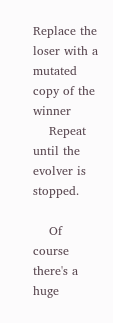Replace the loser with a mutated copy of the winner
    Repeat until the evolver is stopped.

    Of course there's a huge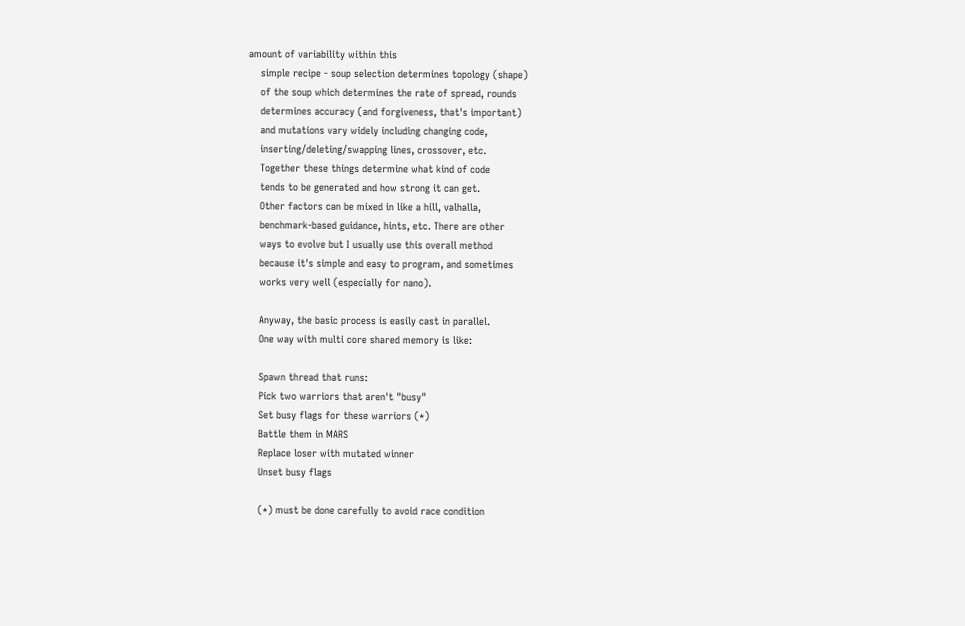amount of variability within this
    simple recipe - soup selection determines topology (shape)
    of the soup which determines the rate of spread, rounds
    determines accuracy (and forgiveness, that's important)
    and mutations vary widely including changing code,
    inserting/deleting/swapping lines, crossover, etc.
    Together these things determine what kind of code
    tends to be generated and how strong it can get.
    Other factors can be mixed in like a hill, valhalla,
    benchmark-based guidance, hints, etc. There are other
    ways to evolve but I usually use this overall method
    because it's simple and easy to program, and sometimes
    works very well (especially for nano).

    Anyway, the basic process is easily cast in parallel.
    One way with multi core shared memory is like:

    Spawn thread that runs:
    Pick two warriors that aren't "busy"
    Set busy flags for these warriors (*)
    Battle them in MARS
    Replace loser with mutated winner
    Unset busy flags

    (*) must be done carefully to avoid race condition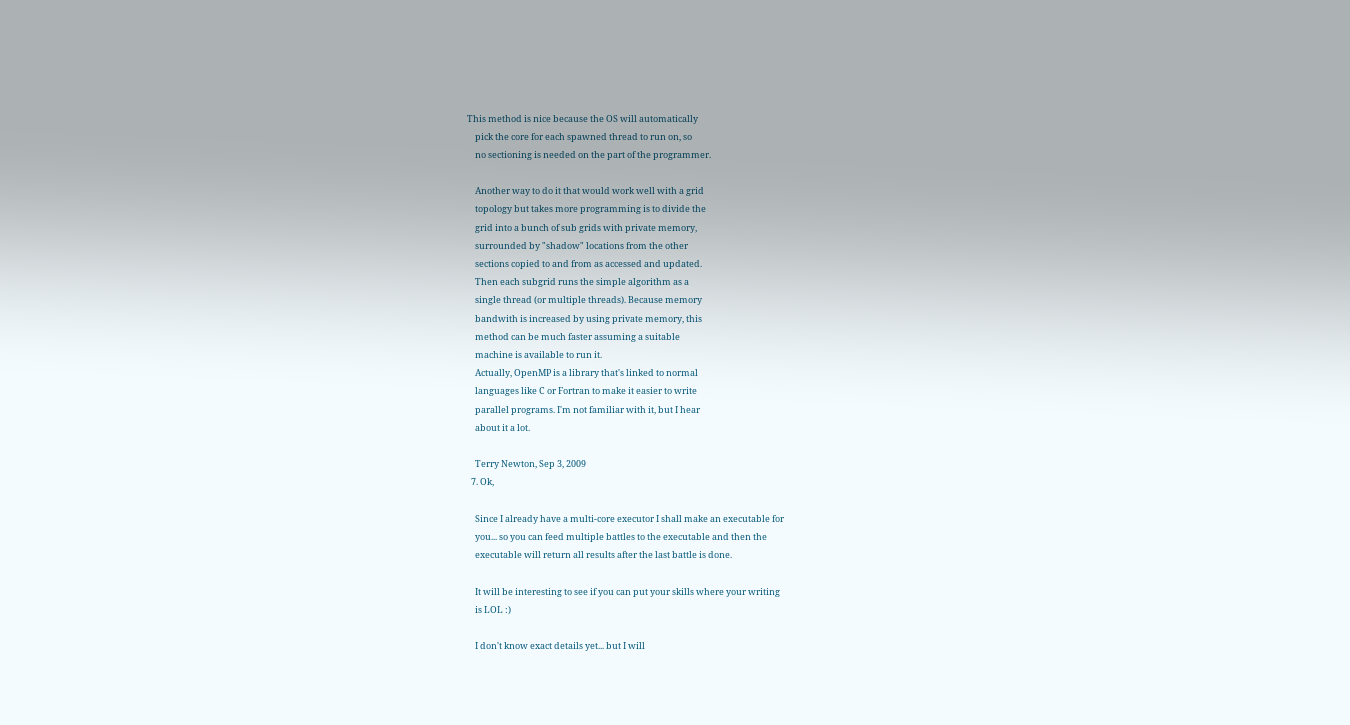This method is nice because the OS will automatically
    pick the core for each spawned thread to run on, so
    no sectioning is needed on the part of the programmer.

    Another way to do it that would work well with a grid
    topology but takes more programming is to divide the
    grid into a bunch of sub grids with private memory,
    surrounded by "shadow" locations from the other
    sections copied to and from as accessed and updated.
    Then each subgrid runs the simple algorithm as a
    single thread (or multiple threads). Because memory
    bandwith is increased by using private memory, this
    method can be much faster assuming a suitable
    machine is available to run it.
    Actually, OpenMP is a library that's linked to normal
    languages like C or Fortran to make it easier to write
    parallel programs. I'm not familiar with it, but I hear
    about it a lot.

    Terry Newton, Sep 3, 2009
  7. Ok,

    Since I already have a multi-core executor I shall make an executable for
    you... so you can feed multiple battles to the executable and then the
    executable will return all results after the last battle is done.

    It will be interesting to see if you can put your skills where your writing
    is LOL :)

    I don't know exact details yet... but I will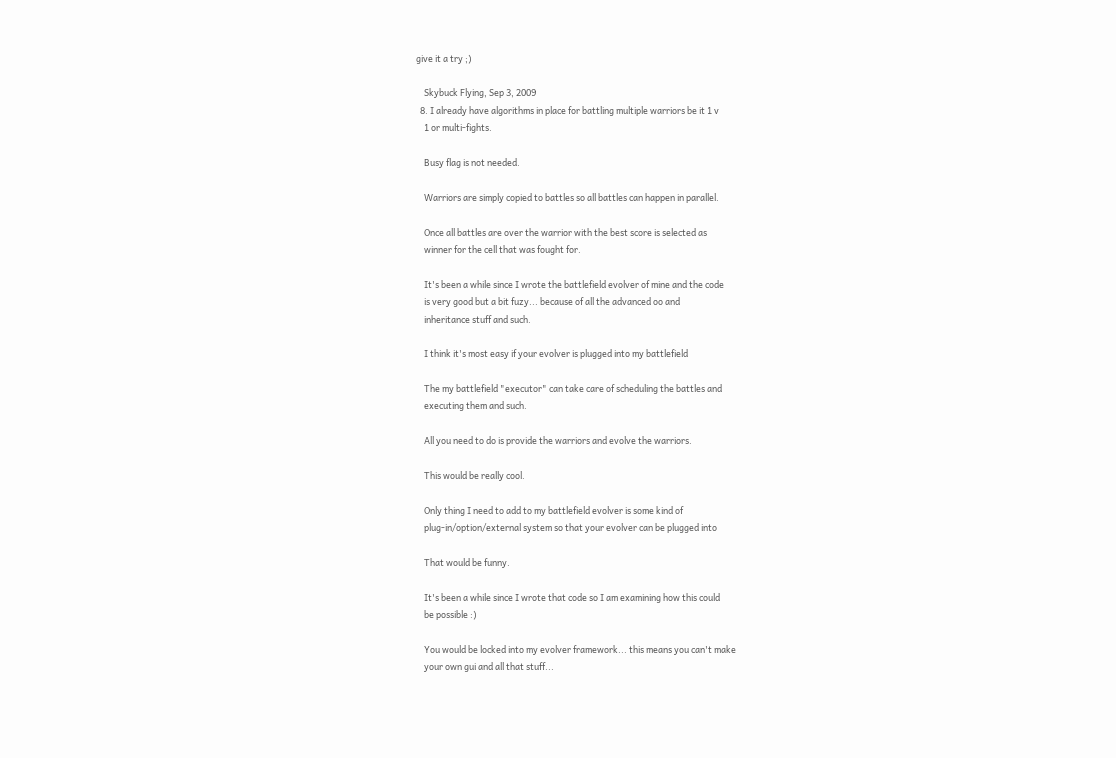give it a try ;)

    Skybuck Flying, Sep 3, 2009
  8. I already have algorithms in place for battling multiple warriors be it 1 v
    1 or multi-fights.

    Busy flag is not needed.

    Warriors are simply copied to battles so all battles can happen in parallel.

    Once all battles are over the warrior with the best score is selected as
    winner for the cell that was fought for.

    It's been a while since I wrote the battlefield evolver of mine and the code
    is very good but a bit fuzy... because of all the advanced oo and
    inheritance stuff and such.

    I think it's most easy if your evolver is plugged into my battlefield

    The my battlefield "executor" can take care of scheduling the battles and
    executing them and such.

    All you need to do is provide the warriors and evolve the warriors.

    This would be really cool.

    Only thing I need to add to my battlefield evolver is some kind of
    plug-in/option/external system so that your evolver can be plugged into

    That would be funny.

    It's been a while since I wrote that code so I am examining how this could
    be possible :)

    You would be locked into my evolver framework... this means you can't make
    your own gui and all that stuff...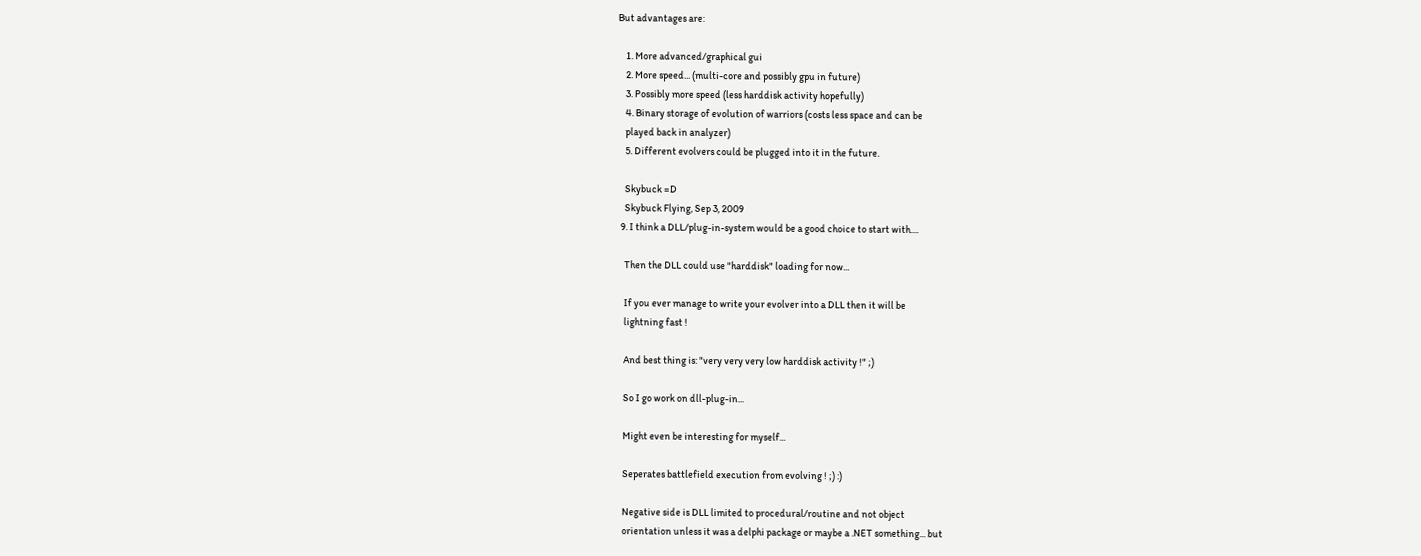But advantages are:

    1. More advanced/graphical gui
    2. More speed... (multi-core and possibly gpu in future)
    3. Possibly more speed (less harddisk activity hopefully)
    4. Binary storage of evolution of warriors (costs less space and can be
    played back in analyzer)
    5. Different evolvers could be plugged into it in the future.

    Skybuck =D
    Skybuck Flying, Sep 3, 2009
  9. I think a DLL/plug-in-system would be a good choice to start with....

    Then the DLL could use "harddisk" loading for now...

    If you ever manage to write your evolver into a DLL then it will be
    lightning fast !

    And best thing is: "very very very low harddisk activity !" ;)

    So I go work on dll-plug-in...

    Might even be interesting for myself...

    Seperates battlefield execution from evolving ! ;) :)

    Negative side is DLL limited to procedural/routine and not object
    orientation unless it was a delphi package or maybe a .NET something... but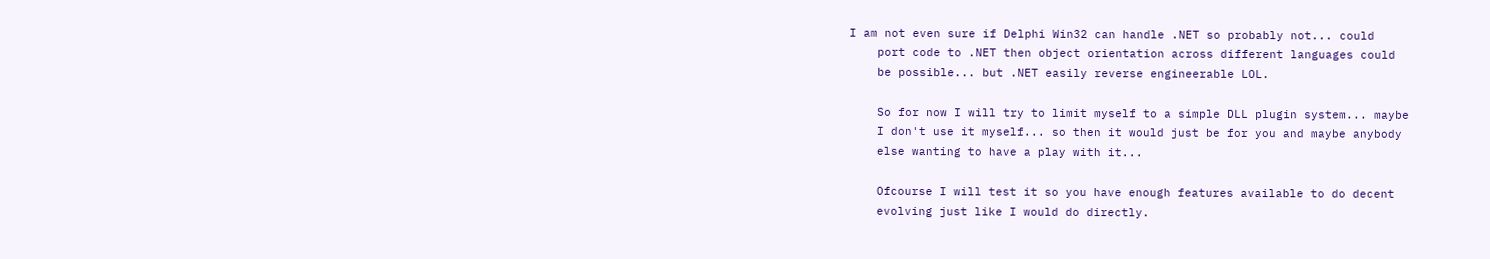I am not even sure if Delphi Win32 can handle .NET so probably not... could
    port code to .NET then object orientation across different languages could
    be possible... but .NET easily reverse engineerable LOL.

    So for now I will try to limit myself to a simple DLL plugin system... maybe
    I don't use it myself... so then it would just be for you and maybe anybody
    else wanting to have a play with it...

    Ofcourse I will test it so you have enough features available to do decent
    evolving just like I would do directly.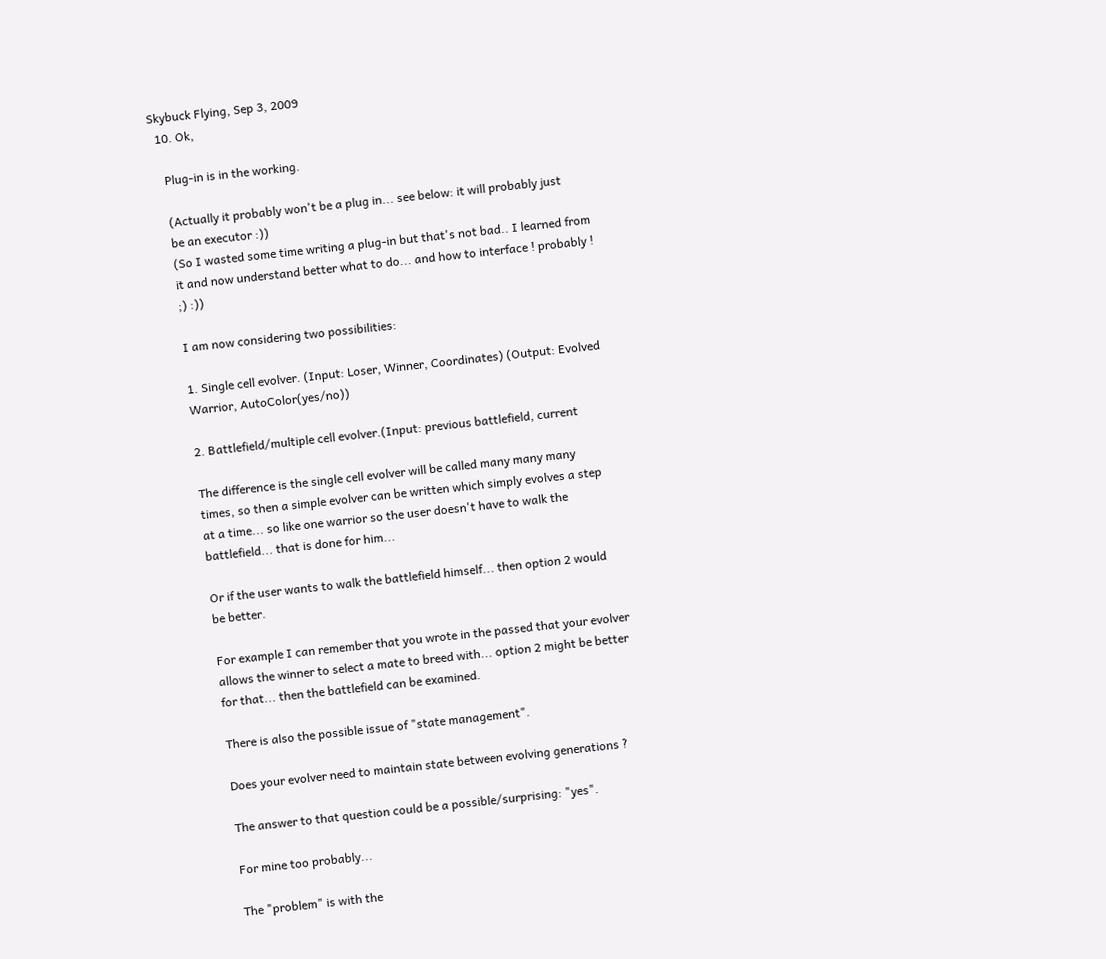Skybuck Flying, Sep 3, 2009
  10. Ok,

    Plug-in is in the working.

    (Actually it probably won't be a plug in... see below: it will probably just
    be an executor :))
    (So I wasted some time writing a plug-in but that's not bad.. I learned from
    it and now understand better what to do... and how to interface ! probably !
    ;) :))

    I am now considering two possibilities:

    1. Single cell evolver. (Input: Loser, Winner, Coordinates) (Output: Evolved
    Warrior, AutoColor(yes/no))

    2. Battlefield/multiple cell evolver.(Input: previous battlefield, current

    The difference is the single cell evolver will be called many many many
    times, so then a simple evolver can be written which simply evolves a step
    at a time... so like one warrior so the user doesn't have to walk the
    battlefield... that is done for him...

    Or if the user wants to walk the battlefield himself... then option 2 would
    be better.

    For example I can remember that you wrote in the passed that your evolver
    allows the winner to select a mate to breed with... option 2 might be better
    for that... then the battlefield can be examined.

    There is also the possible issue of "state management".

    Does your evolver need to maintain state between evolving generations ?

    The answer to that question could be a possible/surprising: "yes".

    For mine too probably...

    The "problem" is with the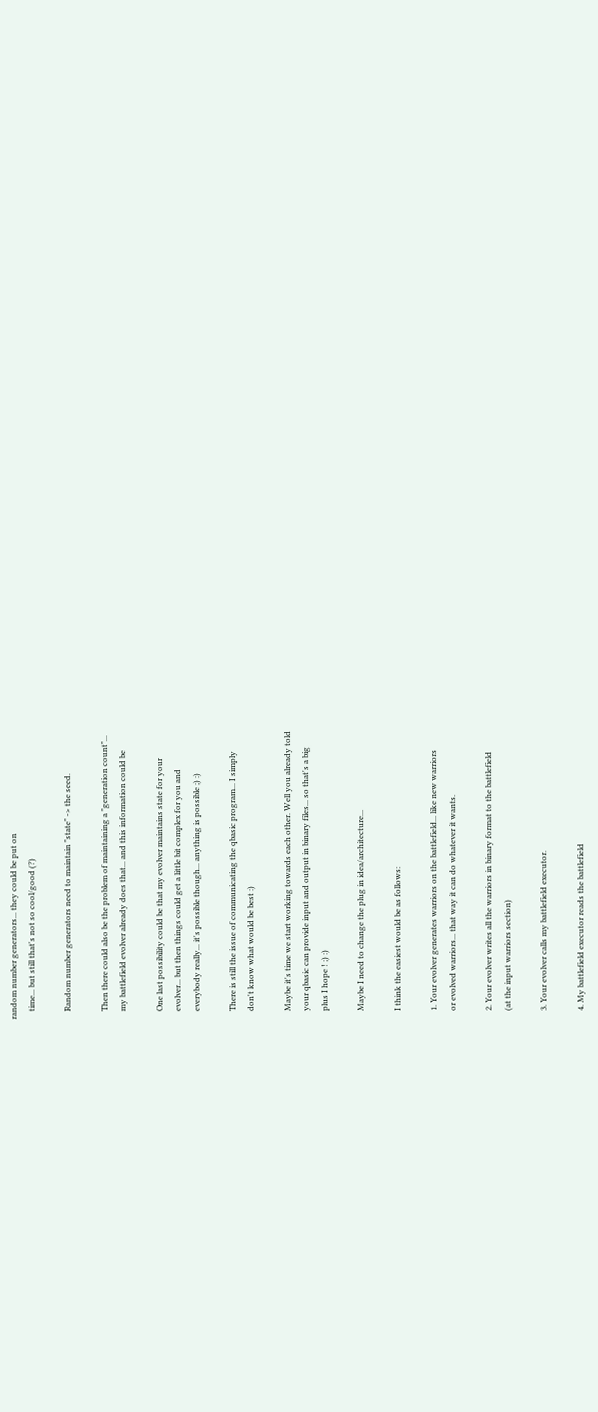random number generators... they could be put on
    time... but still that's not so cool/good (?)

    Random number generators need to maintain "state" -> the seed.

    Then there could also be the problem of maintaining a "generation count"...
    my battlefield evolver already does that... and this information could be

    One last possibility could be that my evolver maintains state for your
    evolver... but then things could get a little bit complex for you and
    everybody really... it's possible though... anything is possible ;) :)

    There is still the issue of communicating the qbasic program... I simply
    don't know what would be best :)

    Maybe it's time we start working towards each other. Well you already told
    your qbasic can provide input and output in binary files... so that's a big
    plus I hope ! ;) :)

    Maybe I need to change the plug in idea/architecture...

    I think the easiest would be as follows:

    1. Your evolver generates warriors on the battlefield... like new warriors
    or evolved warriors... that way it can do whatever it wants.

    2. Your evolver writes all the warriors in binary format to the battlefield
    (at the input warriors section)

    3. Your evolver calls my battlefield executor.

    4. My battlefield executor reads the battlefield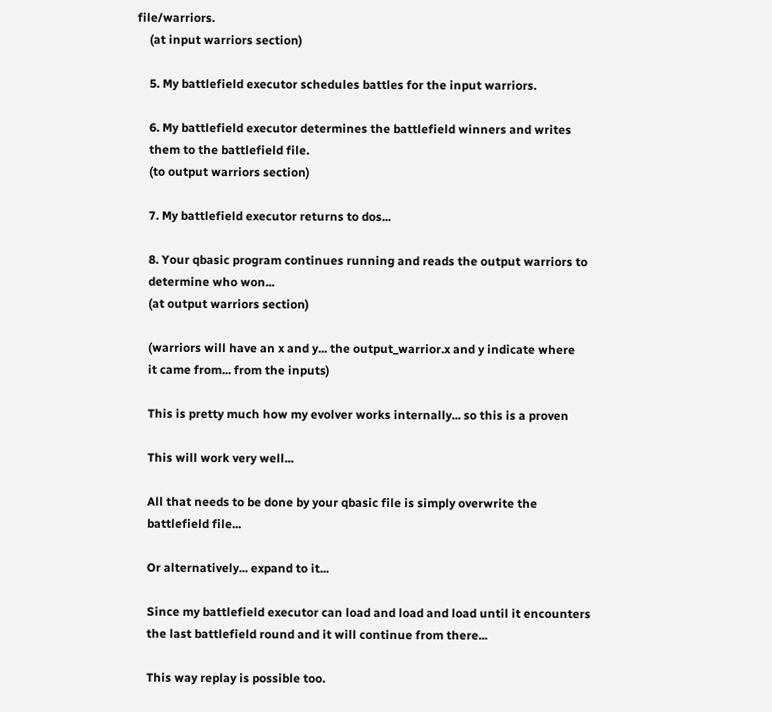file/warriors.
    (at input warriors section)

    5. My battlefield executor schedules battles for the input warriors.

    6. My battlefield executor determines the battlefield winners and writes
    them to the battlefield file.
    (to output warriors section)

    7. My battlefield executor returns to dos...

    8. Your qbasic program continues running and reads the output warriors to
    determine who won...
    (at output warriors section)

    (warriors will have an x and y... the output_warrior.x and y indicate where
    it came from... from the inputs)

    This is pretty much how my evolver works internally... so this is a proven

    This will work very well...

    All that needs to be done by your qbasic file is simply overwrite the
    battlefield file...

    Or alternatively... expand to it...

    Since my battlefield executor can load and load and load until it encounters
    the last battlefield round and it will continue from there...

    This way replay is possible too.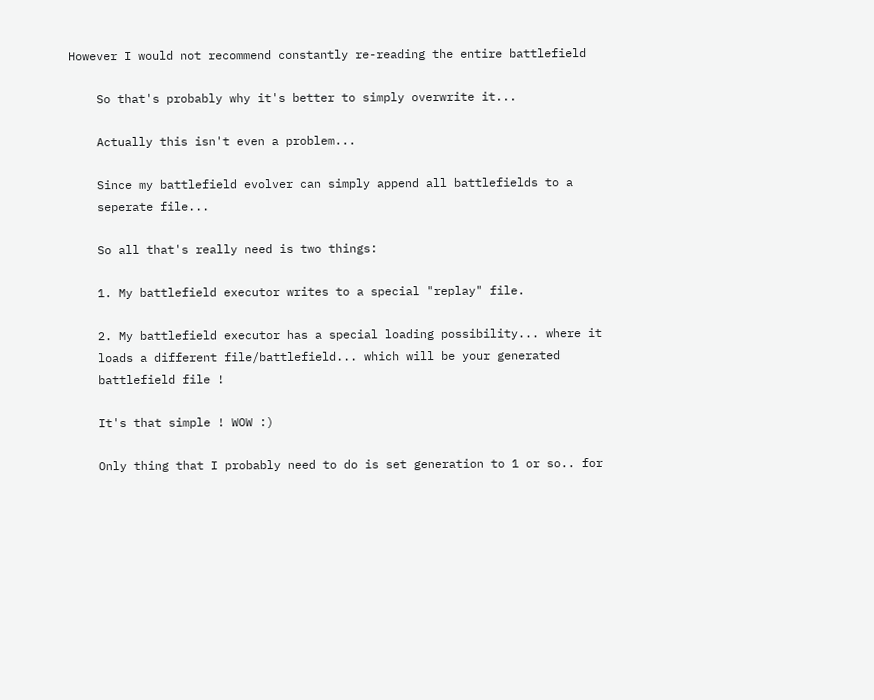However I would not recommend constantly re-reading the entire battlefield

    So that's probably why it's better to simply overwrite it...

    Actually this isn't even a problem...

    Since my battlefield evolver can simply append all battlefields to a
    seperate file...

    So all that's really need is two things:

    1. My battlefield executor writes to a special "replay" file.

    2. My battlefield executor has a special loading possibility... where it
    loads a different file/battlefield... which will be your generated
    battlefield file !

    It's that simple ! WOW :)

    Only thing that I probably need to do is set generation to 1 or so.. for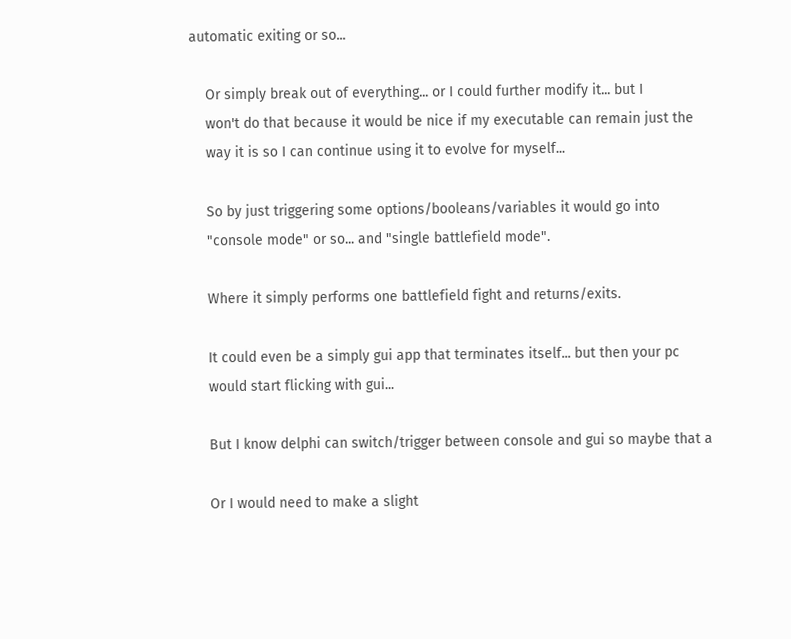automatic exiting or so...

    Or simply break out of everything... or I could further modify it... but I
    won't do that because it would be nice if my executable can remain just the
    way it is so I can continue using it to evolve for myself...

    So by just triggering some options/booleans/variables it would go into
    "console mode" or so... and "single battlefield mode".

    Where it simply performs one battlefield fight and returns/exits.

    It could even be a simply gui app that terminates itself... but then your pc
    would start flicking with gui...

    But I know delphi can switch/trigger between console and gui so maybe that a

    Or I would need to make a slight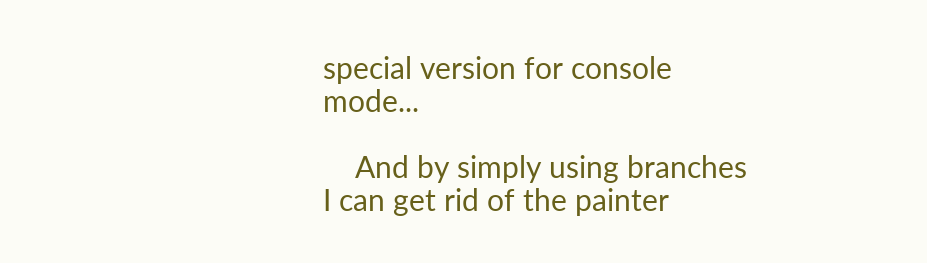special version for console mode...

    And by simply using branches I can get rid of the painter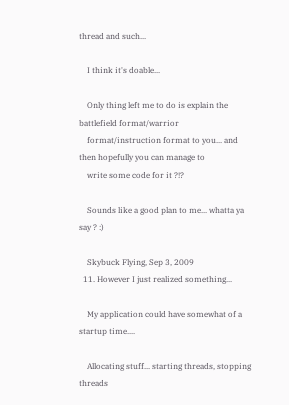thread and such...

    I think it's doable...

    Only thing left me to do is explain the battlefield format/warrior
    format/instruction format to you... and then hopefully you can manage to
    write some code for it ?!?

    Sounds like a good plan to me... whatta ya say ? :)

    Skybuck Flying, Sep 3, 2009
  11. However I just realized something...

    My application could have somewhat of a startup time....

    Allocating stuff... starting threads, stopping threads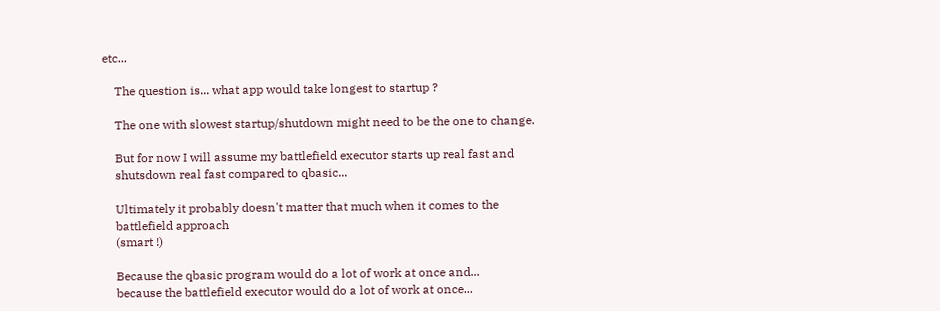etc...

    The question is... what app would take longest to startup ?

    The one with slowest startup/shutdown might need to be the one to change.

    But for now I will assume my battlefield executor starts up real fast and
    shutsdown real fast compared to qbasic...

    Ultimately it probably doesn't matter that much when it comes to the
    battlefield approach
    (smart !)

    Because the qbasic program would do a lot of work at once and...
    because the battlefield executor would do a lot of work at once...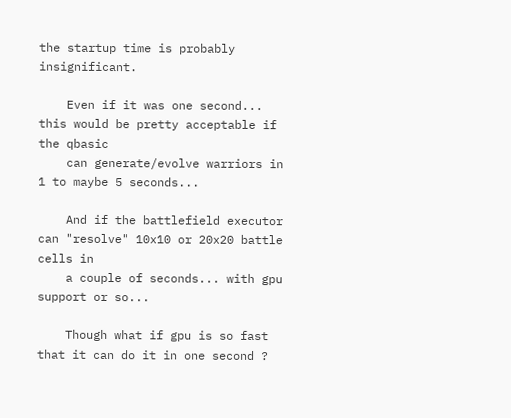the startup time is probably insignificant.

    Even if it was one second... this would be pretty acceptable if the qbasic
    can generate/evolve warriors in 1 to maybe 5 seconds...

    And if the battlefield executor can "resolve" 10x10 or 20x20 battle cells in
    a couple of seconds... with gpu support or so...

    Though what if gpu is so fast that it can do it in one second ?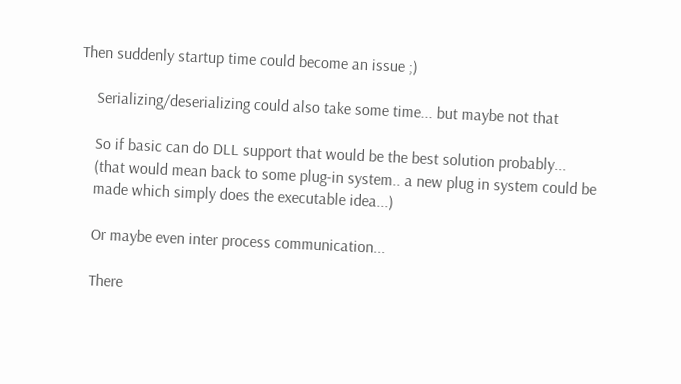Then suddenly startup time could become an issue ;)

    Serializing/deserializing could also take some time... but maybe not that

    So if basic can do DLL support that would be the best solution probably...
    (that would mean back to some plug-in system.. a new plug in system could be
    made which simply does the executable idea...)

    Or maybe even inter process communication...

    There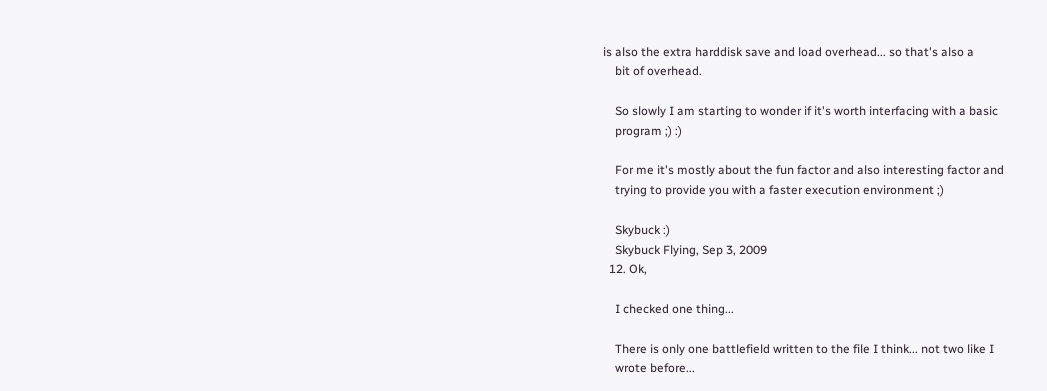is also the extra harddisk save and load overhead... so that's also a
    bit of overhead.

    So slowly I am starting to wonder if it's worth interfacing with a basic
    program ;) :)

    For me it's mostly about the fun factor and also interesting factor and
    trying to provide you with a faster execution environment ;)

    Skybuck :)
    Skybuck Flying, Sep 3, 2009
  12. Ok,

    I checked one thing...

    There is only one battlefield written to the file I think... not two like I
    wrote before...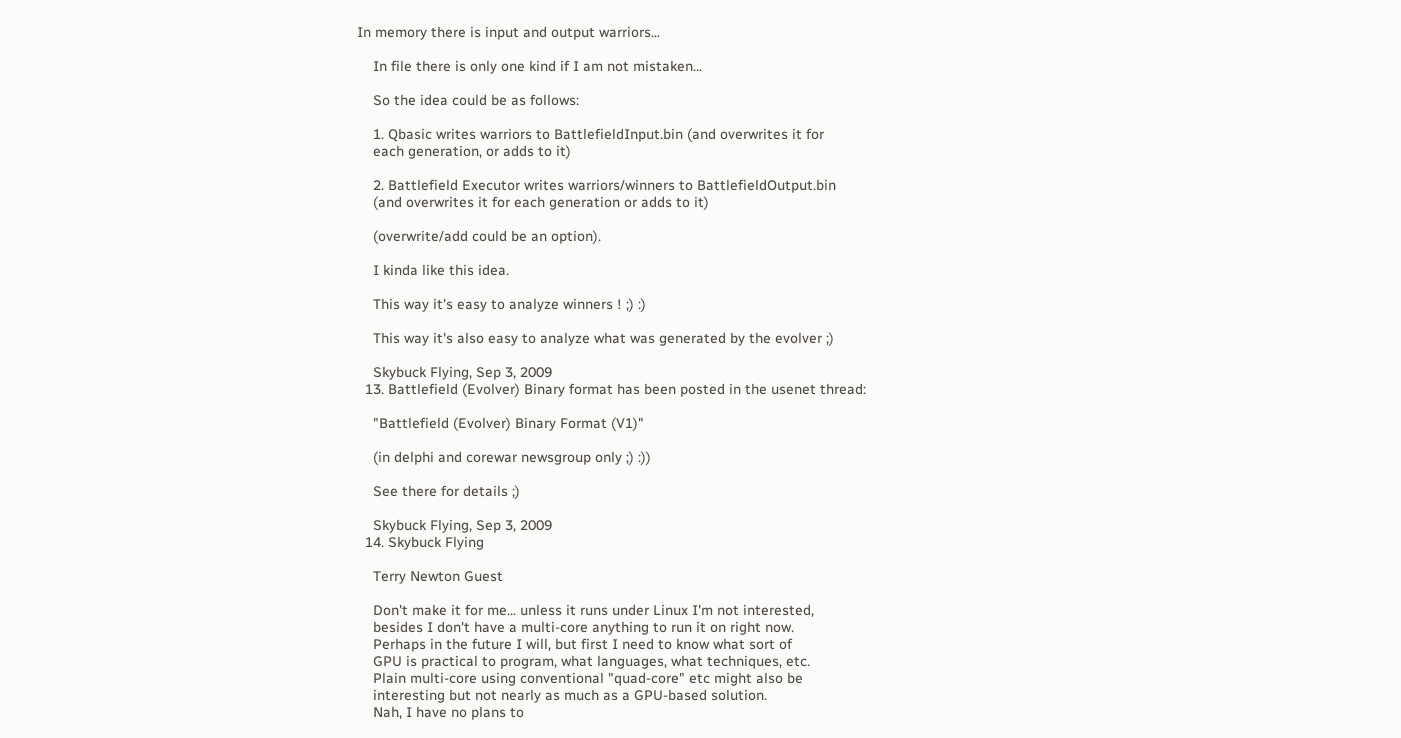In memory there is input and output warriors...

    In file there is only one kind if I am not mistaken...

    So the idea could be as follows:

    1. Qbasic writes warriors to BattlefieldInput.bin (and overwrites it for
    each generation, or adds to it)

    2. Battlefield Executor writes warriors/winners to BattlefieldOutput.bin
    (and overwrites it for each generation or adds to it)

    (overwrite/add could be an option).

    I kinda like this idea.

    This way it's easy to analyze winners ! ;) :)

    This way it's also easy to analyze what was generated by the evolver ;)

    Skybuck Flying, Sep 3, 2009
  13. Battlefield (Evolver) Binary format has been posted in the usenet thread:

    "Battlefield (Evolver) Binary Format (V1)"

    (in delphi and corewar newsgroup only ;) :))

    See there for details ;)

    Skybuck Flying, Sep 3, 2009
  14. Skybuck Flying

    Terry Newton Guest

    Don't make it for me... unless it runs under Linux I'm not interested,
    besides I don't have a multi-core anything to run it on right now.
    Perhaps in the future I will, but first I need to know what sort of
    GPU is practical to program, what languages, what techniques, etc.
    Plain multi-core using conventional "quad-core" etc might also be
    interesting but not nearly as much as a GPU-based solution.
    Nah, I have no plans to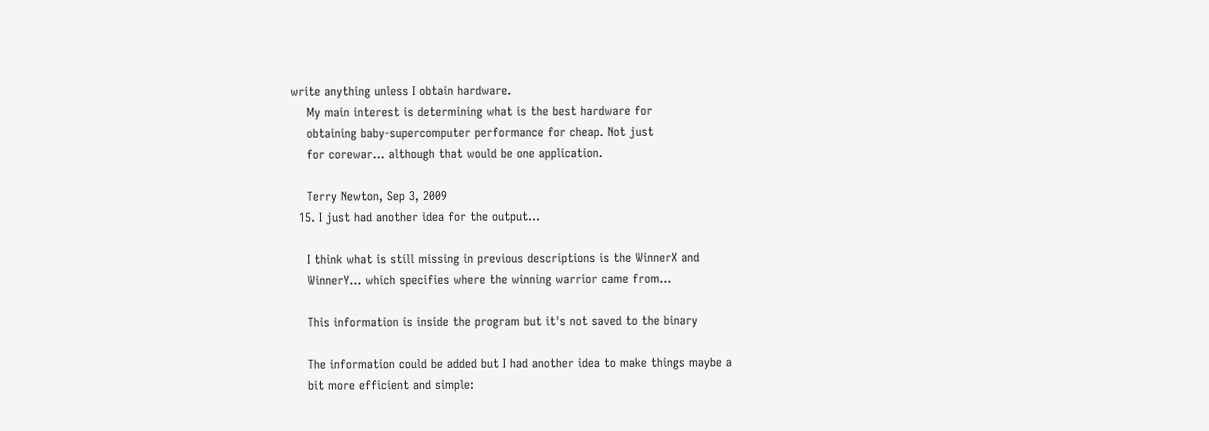write anything unless I obtain hardware.
    My main interest is determining what is the best hardware for
    obtaining baby-supercomputer performance for cheap. Not just
    for corewar... although that would be one application.

    Terry Newton, Sep 3, 2009
  15. I just had another idea for the output...

    I think what is still missing in previous descriptions is the WinnerX and
    WinnerY... which specifies where the winning warrior came from...

    This information is inside the program but it's not saved to the binary

    The information could be added but I had another idea to make things maybe a
    bit more efficient and simple: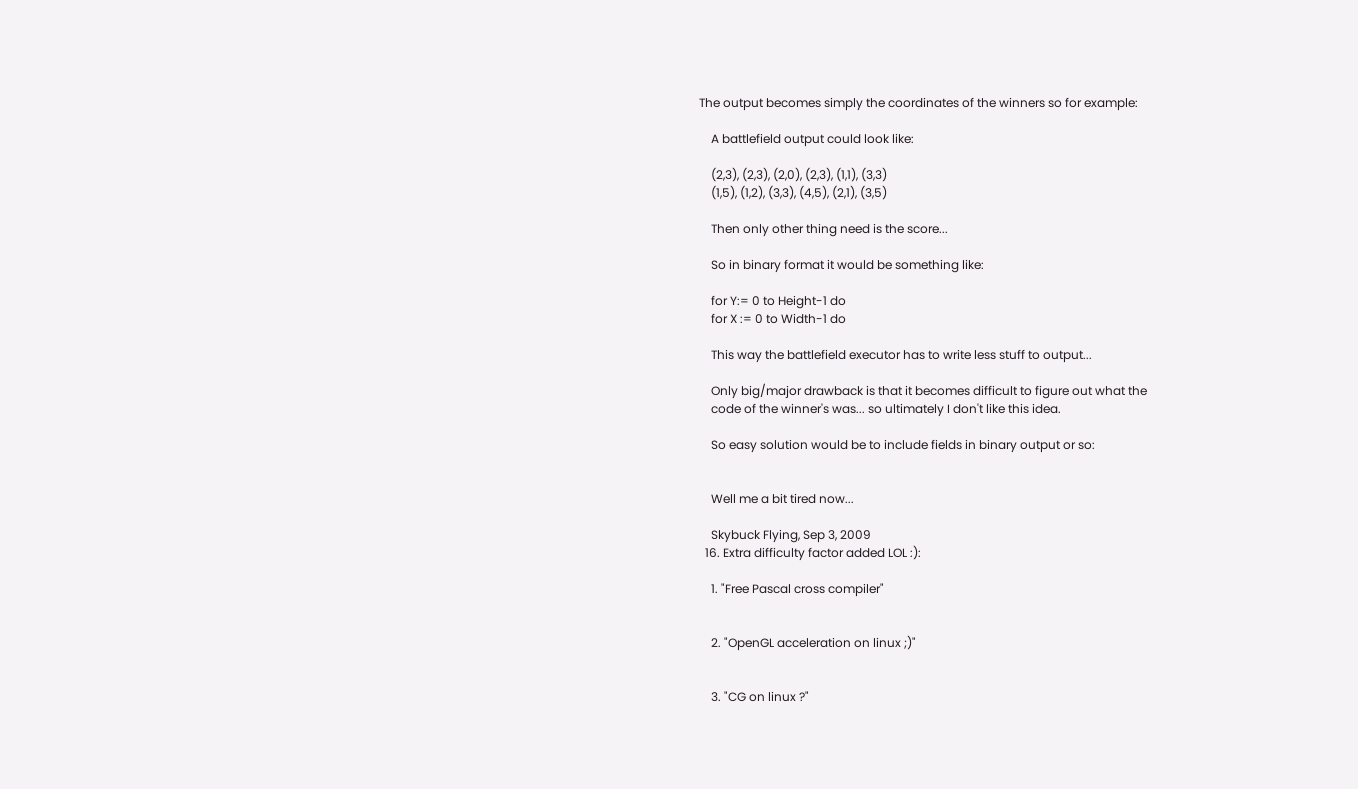The output becomes simply the coordinates of the winners so for example:

    A battlefield output could look like:

    (2,3), (2,3), (2,0), (2,3), (1,1), (3,3)
    (1,5), (1,2), (3,3), (4,5), (2,1), (3,5)

    Then only other thing need is the score...

    So in binary format it would be something like:

    for Y:= 0 to Height-1 do
    for X := 0 to Width-1 do

    This way the battlefield executor has to write less stuff to output...

    Only big/major drawback is that it becomes difficult to figure out what the
    code of the winner's was... so ultimately I don't like this idea.

    So easy solution would be to include fields in binary output or so:


    Well me a bit tired now...

    Skybuck Flying, Sep 3, 2009
  16. Extra difficulty factor added LOL :):

    1. "Free Pascal cross compiler"


    2. "OpenGL acceleration on linux ;)"


    3. "CG on linux ?"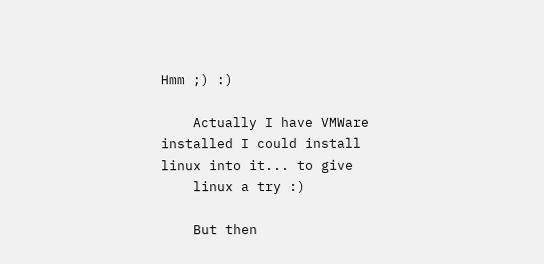Hmm ;) :)

    Actually I have VMWare installed I could install linux into it... to give
    linux a try :)

    But then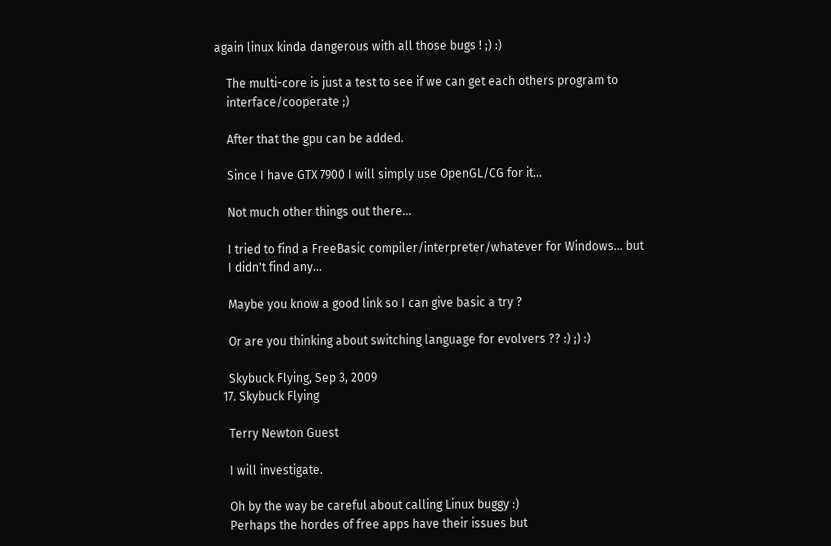again linux kinda dangerous with all those bugs ! ;) :)

    The multi-core is just a test to see if we can get each others program to
    interface/cooperate ;)

    After that the gpu can be added.

    Since I have GTX 7900 I will simply use OpenGL/CG for it...

    Not much other things out there...

    I tried to find a FreeBasic compiler/interpreter/whatever for Windows... but
    I didn't find any...

    Maybe you know a good link so I can give basic a try ?

    Or are you thinking about switching language for evolvers ?? :) ;) :)

    Skybuck Flying, Sep 3, 2009
  17. Skybuck Flying

    Terry Newton Guest

    I will investigate.

    Oh by the way be careful about calling Linux buggy :)
    Perhaps the hordes of free apps have their issues but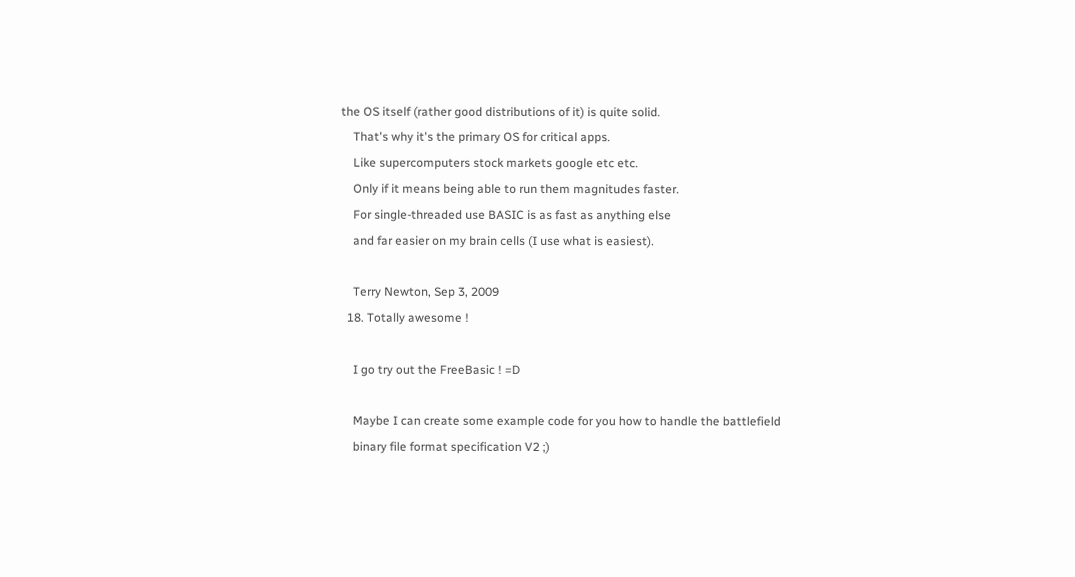the OS itself (rather good distributions of it) is quite solid.
    That's why it's the primary OS for critical apps.
    Like supercomputers stock markets google etc etc.
    Only if it means being able to run them magnitudes faster.
    For single-threaded use BASIC is as fast as anything else
    and far easier on my brain cells (I use what is easiest).

    Terry Newton, Sep 3, 2009
  18. Totally awesome !

    I go try out the FreeBasic ! =D

    Maybe I can create some example code for you how to handle the battlefield
    binary file format specification V2 ;)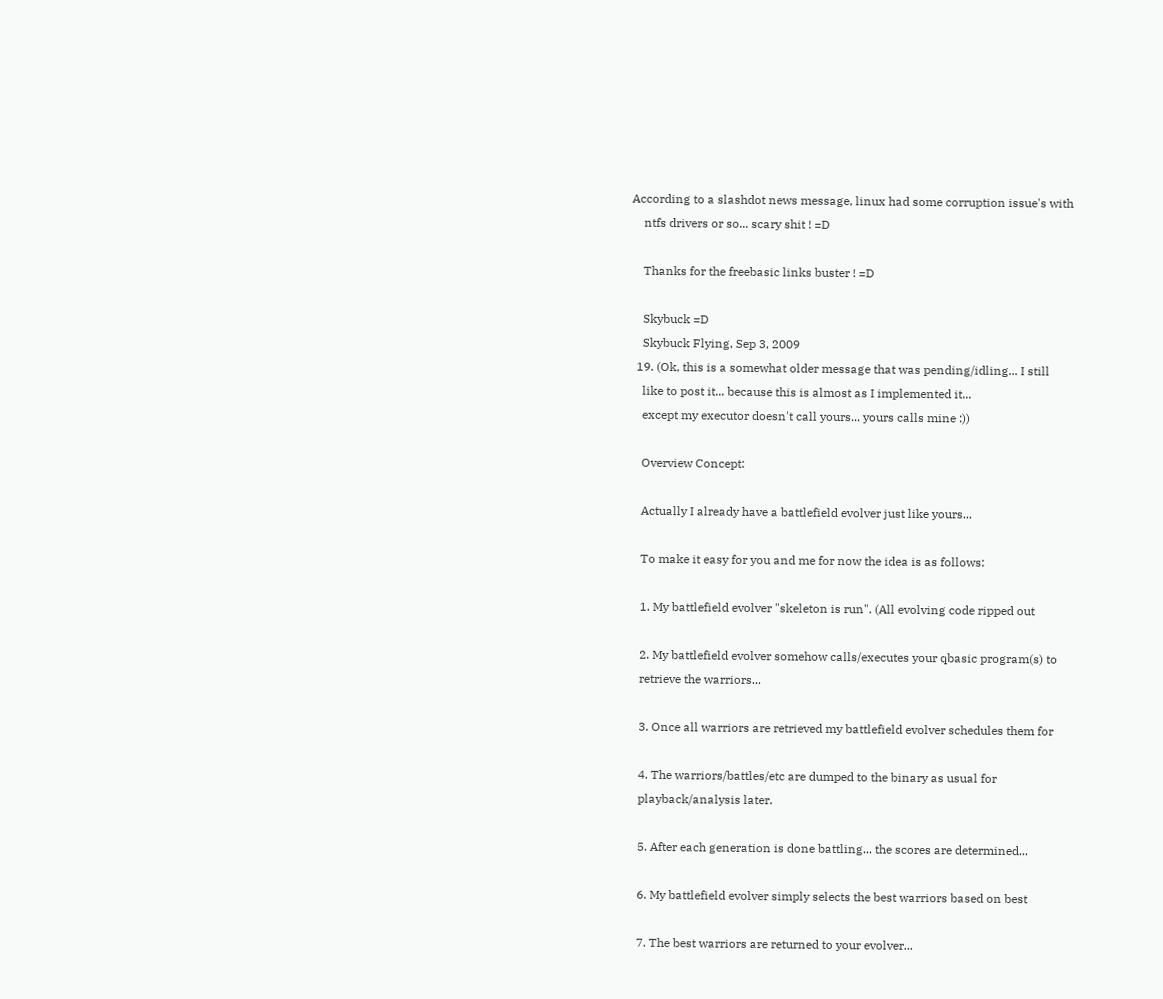According to a slashdot news message, linux had some corruption issue's with
    ntfs drivers or so... scary shit ! =D

    Thanks for the freebasic links buster ! =D

    Skybuck =D
    Skybuck Flying, Sep 3, 2009
  19. (Ok, this is a somewhat older message that was pending/idling... I still
    like to post it... because this is almost as I implemented it...
    except my executor doesn't call yours... yours calls mine :))

    Overview Concept:

    Actually I already have a battlefield evolver just like yours...

    To make it easy for you and me for now the idea is as follows:

    1. My battlefield evolver "skeleton is run". (All evolving code ripped out

    2. My battlefield evolver somehow calls/executes your qbasic program(s) to
    retrieve the warriors...

    3. Once all warriors are retrieved my battlefield evolver schedules them for

    4. The warriors/battles/etc are dumped to the binary as usual for
    playback/analysis later.

    5. After each generation is done battling... the scores are determined...

    6. My battlefield evolver simply selects the best warriors based on best

    7. The best warriors are returned to your evolver...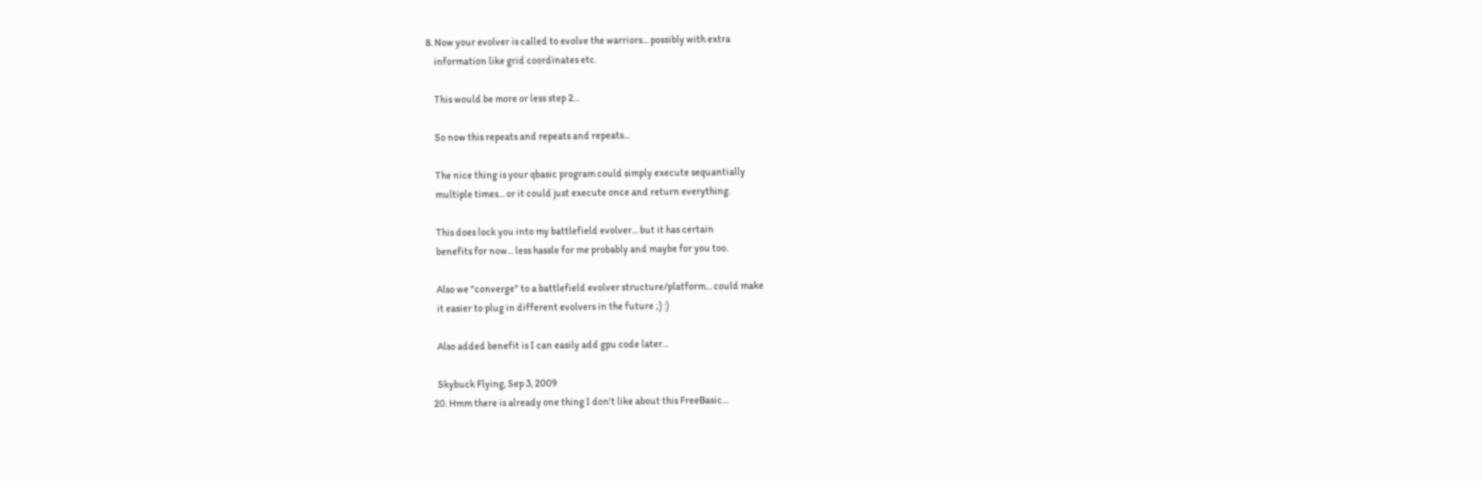8. Now your evolver is called to evolve the warriors... possibly with extra
    information like grid coordinates etc.

    This would be more or less step 2...

    So now this repeats and repeats and repeats...

    The nice thing is your qbasic program could simply execute sequantially
    multiple times... or it could just execute once and return everything.

    This does lock you into my battlefield evolver... but it has certain
    benefits for now... less hassle for me probably and maybe for you too.

    Also we "converge" to a battlefield evolver structure/platform... could make
    it easier to plug in different evolvers in the future ;) :)

    Also added benefit is I can easily add gpu code later...

    Skybuck Flying, Sep 3, 2009
  20. Hmm there is already one thing I don't like about this FreeBasic...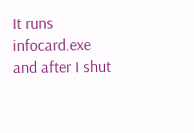It runs infocard.exe and after I shut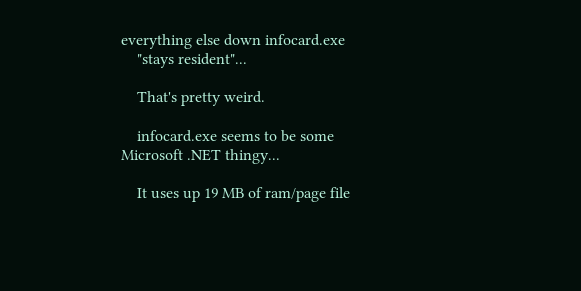everything else down infocard.exe
    "stays resident"...

    That's pretty weird.

    infocard.exe seems to be some Microsoft .NET thingy...

    It uses up 19 MB of ram/page file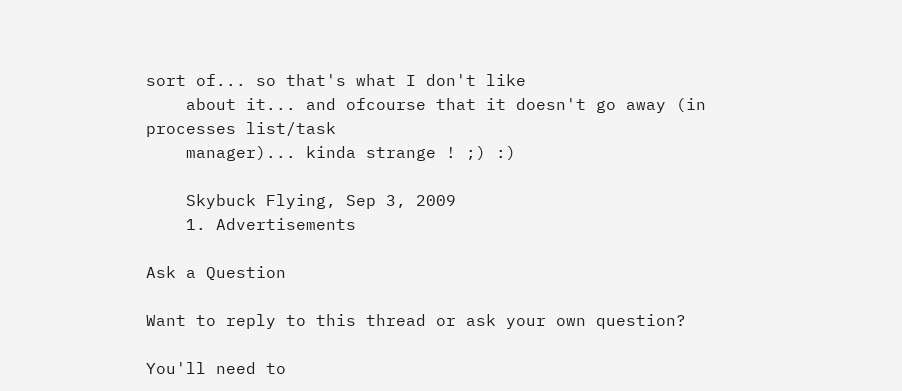sort of... so that's what I don't like
    about it... and ofcourse that it doesn't go away (in processes list/task
    manager)... kinda strange ! ;) :)

    Skybuck Flying, Sep 3, 2009
    1. Advertisements

Ask a Question

Want to reply to this thread or ask your own question?

You'll need to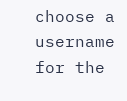choose a username for the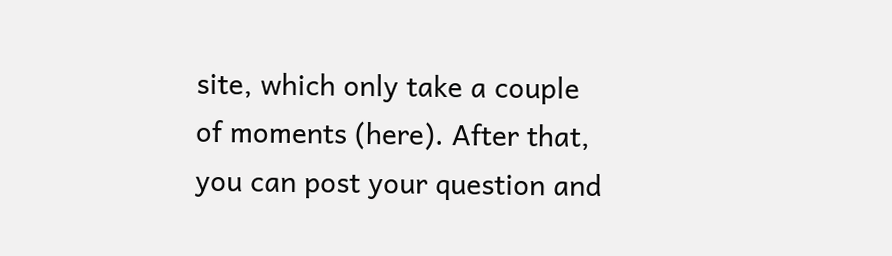site, which only take a couple of moments (here). After that, you can post your question and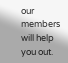our members will help you out.